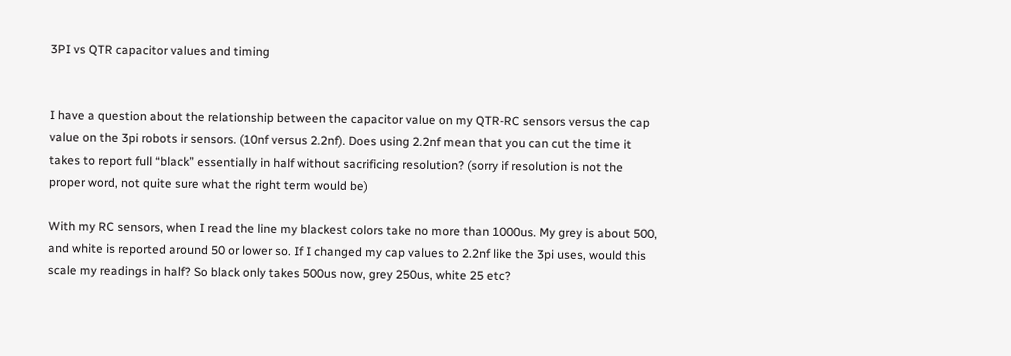3PI vs QTR capacitor values and timing


I have a question about the relationship between the capacitor value on my QTR-RC sensors versus the cap value on the 3pi robots ir sensors. (10nf versus 2.2nf). Does using 2.2nf mean that you can cut the time it takes to report full “black” essentially in half without sacrificing resolution? (sorry if resolution is not the proper word, not quite sure what the right term would be)

With my RC sensors, when I read the line my blackest colors take no more than 1000us. My grey is about 500, and white is reported around 50 or lower so. If I changed my cap values to 2.2nf like the 3pi uses, would this scale my readings in half? So black only takes 500us now, grey 250us, white 25 etc?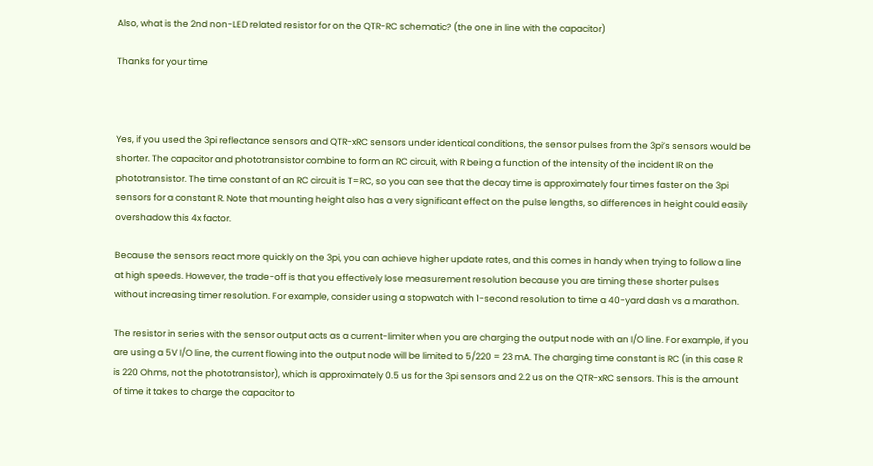Also, what is the 2nd non-LED related resistor for on the QTR-RC schematic? (the one in line with the capacitor)

Thanks for your time



Yes, if you used the 3pi reflectance sensors and QTR-xRC sensors under identical conditions, the sensor pulses from the 3pi’s sensors would be shorter. The capacitor and phototransistor combine to form an RC circuit, with R being a function of the intensity of the incident IR on the phototransistor. The time constant of an RC circuit is T=RC, so you can see that the decay time is approximately four times faster on the 3pi sensors for a constant R. Note that mounting height also has a very significant effect on the pulse lengths, so differences in height could easily overshadow this 4x factor.

Because the sensors react more quickly on the 3pi, you can achieve higher update rates, and this comes in handy when trying to follow a line at high speeds. However, the trade-off is that you effectively lose measurement resolution because you are timing these shorter pulses without increasing timer resolution. For example, consider using a stopwatch with 1-second resolution to time a 40-yard dash vs a marathon.

The resistor in series with the sensor output acts as a current-limiter when you are charging the output node with an I/O line. For example, if you are using a 5V I/O line, the current flowing into the output node will be limited to 5/220 = 23 mA. The charging time constant is RC (in this case R is 220 Ohms, not the phototransistor), which is approximately 0.5 us for the 3pi sensors and 2.2 us on the QTR-xRC sensors. This is the amount of time it takes to charge the capacitor to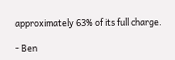approximately 63% of its full charge.

- Ben